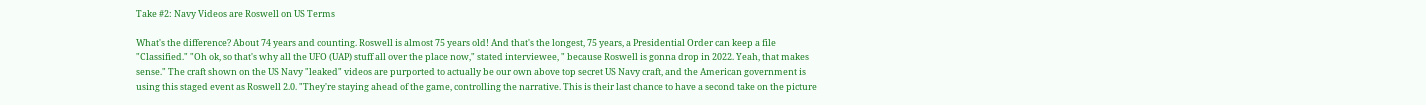Take #2: Navy Videos are Roswell on US Terms

What's the difference? About 74 years and counting. Roswell is almost 75 years old! And that's the longest, 75 years, a Presidential Order can keep a file "Classified." "Oh ok, so that's why all the UFO (UAP) stuff all over the place now," stated interviewee, " because Roswell is gonna drop in 2022. Yeah, that makes sense." The craft shown on the US Navy "leaked" videos are purported to actually be our own above top secret US Navy craft, and the American government is using this staged event as Roswell 2.0. "They're staying ahead of the game, controlling the narrative. This is their last chance to have a second take on the picture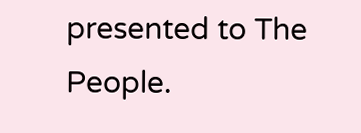presented to The People.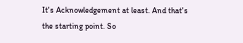It's Acknowledgement at least. And that's the starting point. So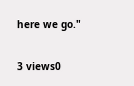here we go."

3 views0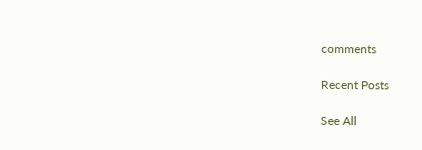comments

Recent Posts

See All